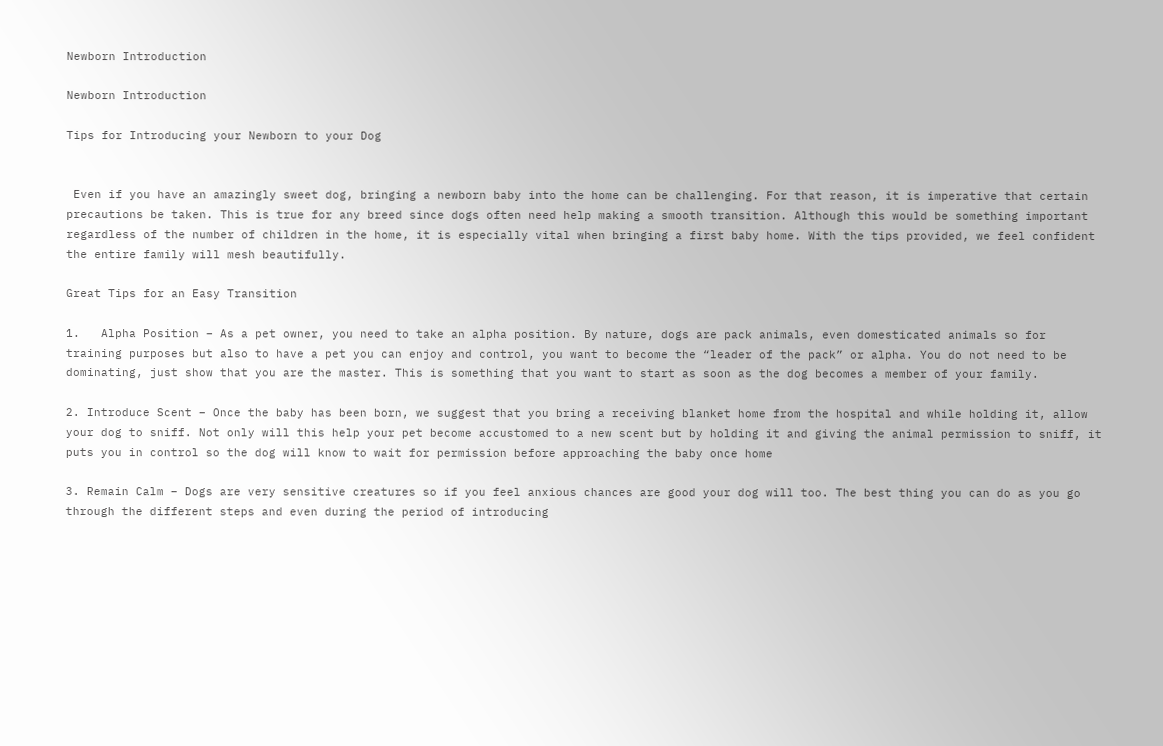Newborn Introduction

Newborn Introduction

Tips for Introducing your Newborn to your Dog


 Even if you have an amazingly sweet dog, bringing a newborn baby into the home can be challenging. For that reason, it is imperative that certain precautions be taken. This is true for any breed since dogs often need help making a smooth transition. Although this would be something important regardless of the number of children in the home, it is especially vital when bringing a first baby home. With the tips provided, we feel confident the entire family will mesh beautifully.

Great Tips for an Easy Transition

1.   Alpha Position – As a pet owner, you need to take an alpha position. By nature, dogs are pack animals, even domesticated animals so for training purposes but also to have a pet you can enjoy and control, you want to become the “leader of the pack” or alpha. You do not need to be dominating, just show that you are the master. This is something that you want to start as soon as the dog becomes a member of your family.

2. Introduce Scent – Once the baby has been born, we suggest that you bring a receiving blanket home from the hospital and while holding it, allow your dog to sniff. Not only will this help your pet become accustomed to a new scent but by holding it and giving the animal permission to sniff, it puts you in control so the dog will know to wait for permission before approaching the baby once home

3. Remain Calm – Dogs are very sensitive creatures so if you feel anxious chances are good your dog will too. The best thing you can do as you go through the different steps and even during the period of introducing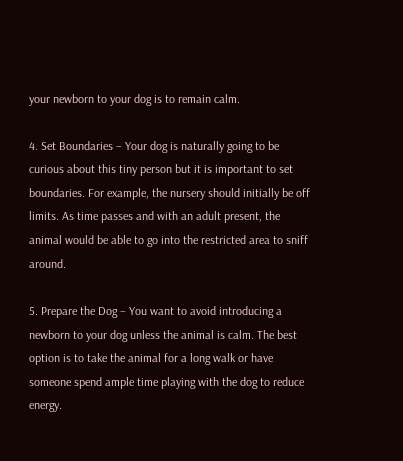your newborn to your dog is to remain calm.

4. Set Boundaries – Your dog is naturally going to be curious about this tiny person but it is important to set boundaries. For example, the nursery should initially be off limits. As time passes and with an adult present, the animal would be able to go into the restricted area to sniff around.

5. Prepare the Dog – You want to avoid introducing a newborn to your dog unless the animal is calm. The best option is to take the animal for a long walk or have someone spend ample time playing with the dog to reduce energy.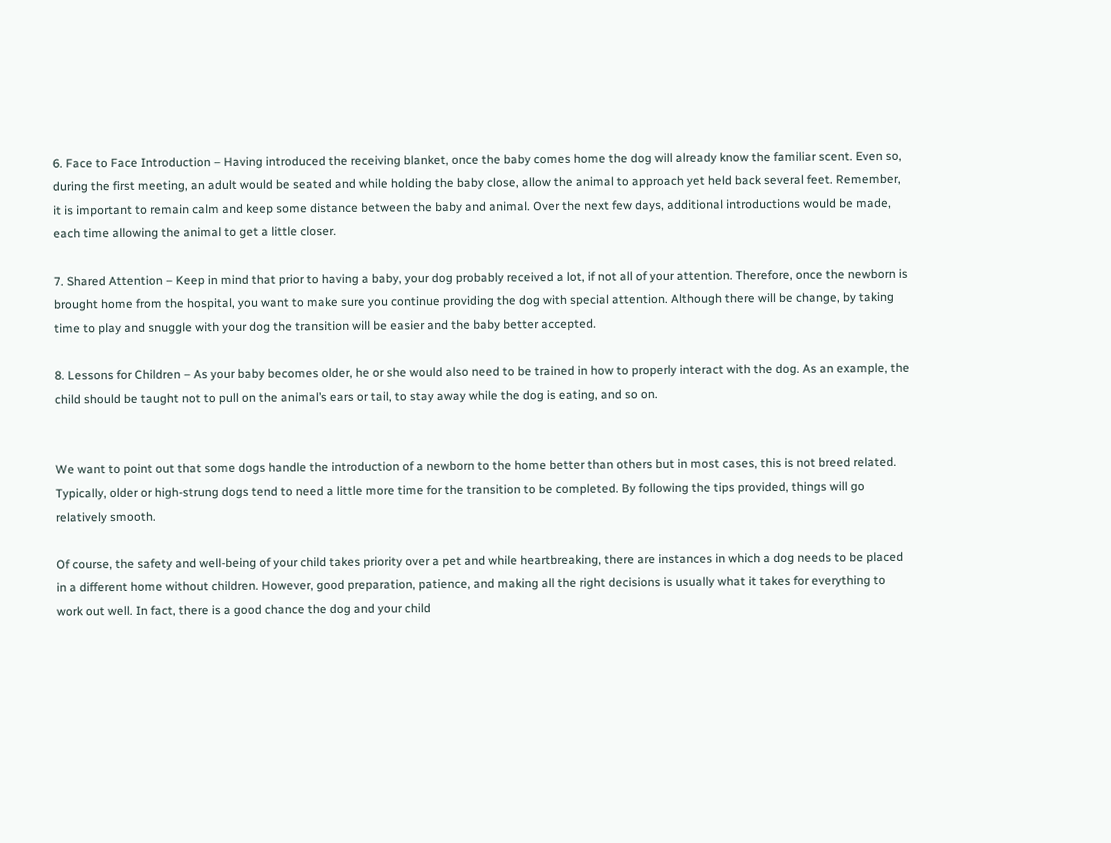6. Face to Face Introduction – Having introduced the receiving blanket, once the baby comes home the dog will already know the familiar scent. Even so, during the first meeting, an adult would be seated and while holding the baby close, allow the animal to approach yet held back several feet. Remember, it is important to remain calm and keep some distance between the baby and animal. Over the next few days, additional introductions would be made, each time allowing the animal to get a little closer.

7. Shared Attention – Keep in mind that prior to having a baby, your dog probably received a lot, if not all of your attention. Therefore, once the newborn is brought home from the hospital, you want to make sure you continue providing the dog with special attention. Although there will be change, by taking time to play and snuggle with your dog the transition will be easier and the baby better accepted.

8. Lessons for Children – As your baby becomes older, he or she would also need to be trained in how to properly interact with the dog. As an example, the child should be taught not to pull on the animal’s ears or tail, to stay away while the dog is eating, and so on.


We want to point out that some dogs handle the introduction of a newborn to the home better than others but in most cases, this is not breed related. Typically, older or high-strung dogs tend to need a little more time for the transition to be completed. By following the tips provided, things will go relatively smooth.

Of course, the safety and well-being of your child takes priority over a pet and while heartbreaking, there are instances in which a dog needs to be placed in a different home without children. However, good preparation, patience, and making all the right decisions is usually what it takes for everything to work out well. In fact, there is a good chance the dog and your child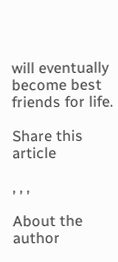will eventually become best friends for life.

Share this article

, , ,

About the author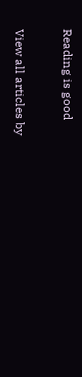Reading is good

View all articles by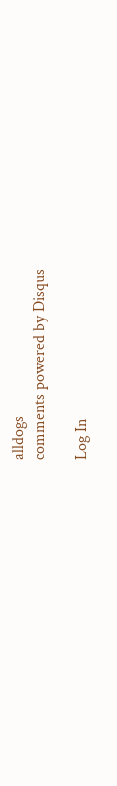alldogs
comments powered by Disqus

Log In